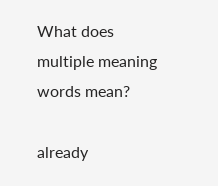What does multiple meaning words mean?

already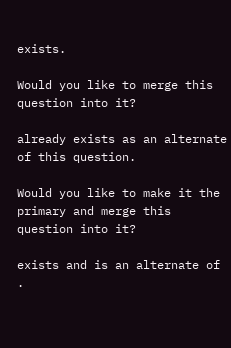exists.

Would you like to merge this question into it?

already exists as an alternate of this question.

Would you like to make it the primary and merge this question into it?

exists and is an alternate of .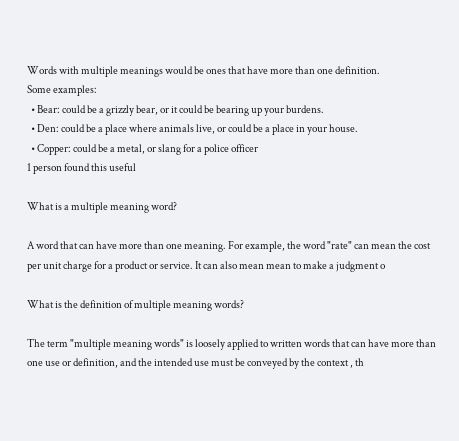Words with multiple meanings would be ones that have more than one definition.
Some examples:
  • Bear: could be a grizzly bear, or it could be bearing up your burdens.
  • Den: could be a place where animals live, or could be a place in your house.
  • Copper: could be a metal, or slang for a police officer
1 person found this useful

What is a multiple meaning word?

A word that can have more than one meaning. For example, the word "rate" can mean the cost per unit charge for a product or service. It can also mean mean to make a judgment o

What is the definition of multiple meaning words?

The term "multiple meaning words" is loosely applied to written words that can have more than one use or definition, and the intended use must be conveyed by the context , th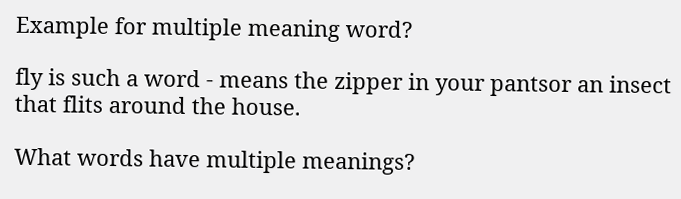Example for multiple meaning word?

fly is such a word - means the zipper in your pantsor an insect that flits around the house.

What words have multiple meanings?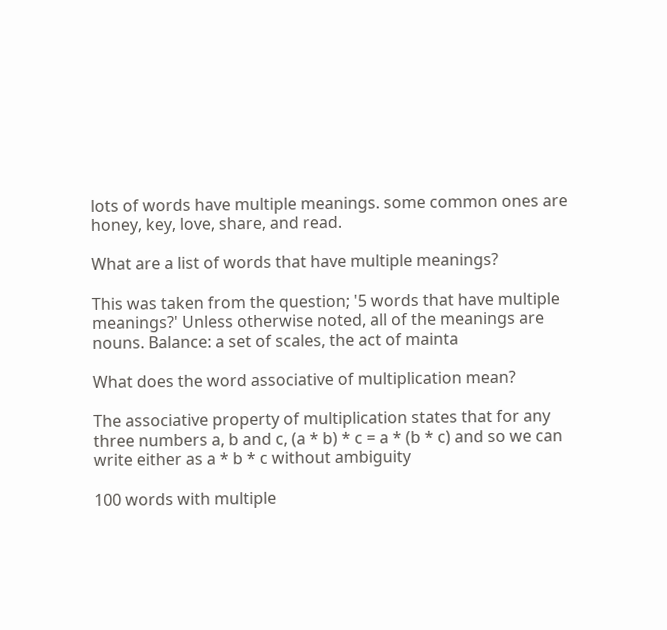lots of words have multiple meanings. some common ones are honey, key, love, share, and read.

What are a list of words that have multiple meanings?

This was taken from the question; '5 words that have multiple meanings?' Unless otherwise noted, all of the meanings are nouns. Balance: a set of scales, the act of mainta

What does the word associative of multiplication mean?

The associative property of multiplication states that for any three numbers a, b and c, (a * b) * c = a * (b * c) and so we can write either as a * b * c without ambiguity

100 words with multiple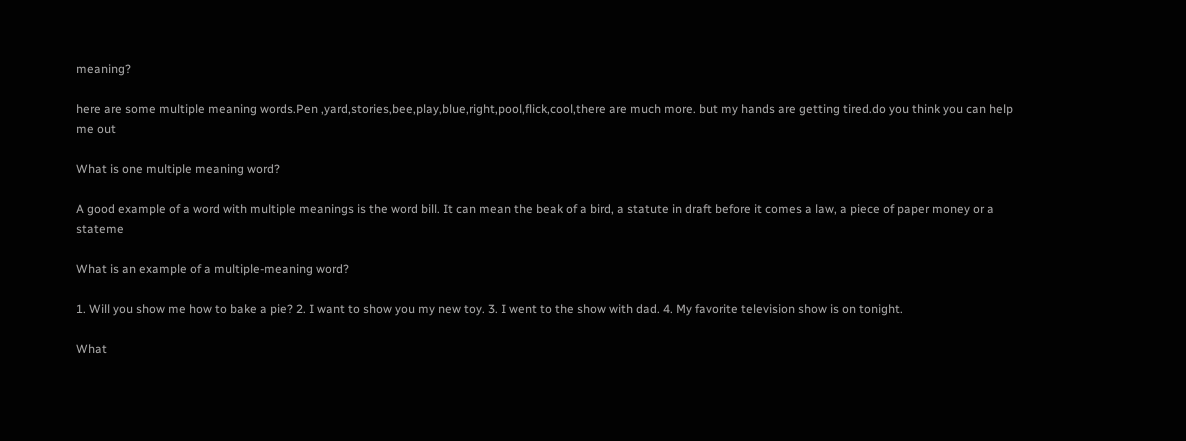meaning?

here are some multiple meaning words.Pen ,yard,stories,bee,play,blue,right,pool,flick,cool,there are much more. but my hands are getting tired.do you think you can help me out

What is one multiple meaning word?

A good example of a word with multiple meanings is the word bill. It can mean the beak of a bird, a statute in draft before it comes a law, a piece of paper money or a stateme

What is an example of a multiple-meaning word?

1. Will you show me how to bake a pie? 2. I want to show you my new toy. 3. I went to the show with dad. 4. My favorite television show is on tonight.

What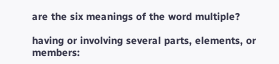are the six meanings of the word multiple?

having or involving several parts, elements, or members: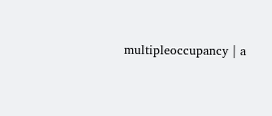multipleoccupancy | a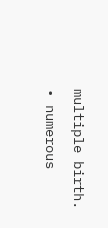multiple birth. • numerous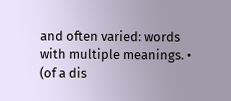and often varied: words with multiple meanings. • (of a dis